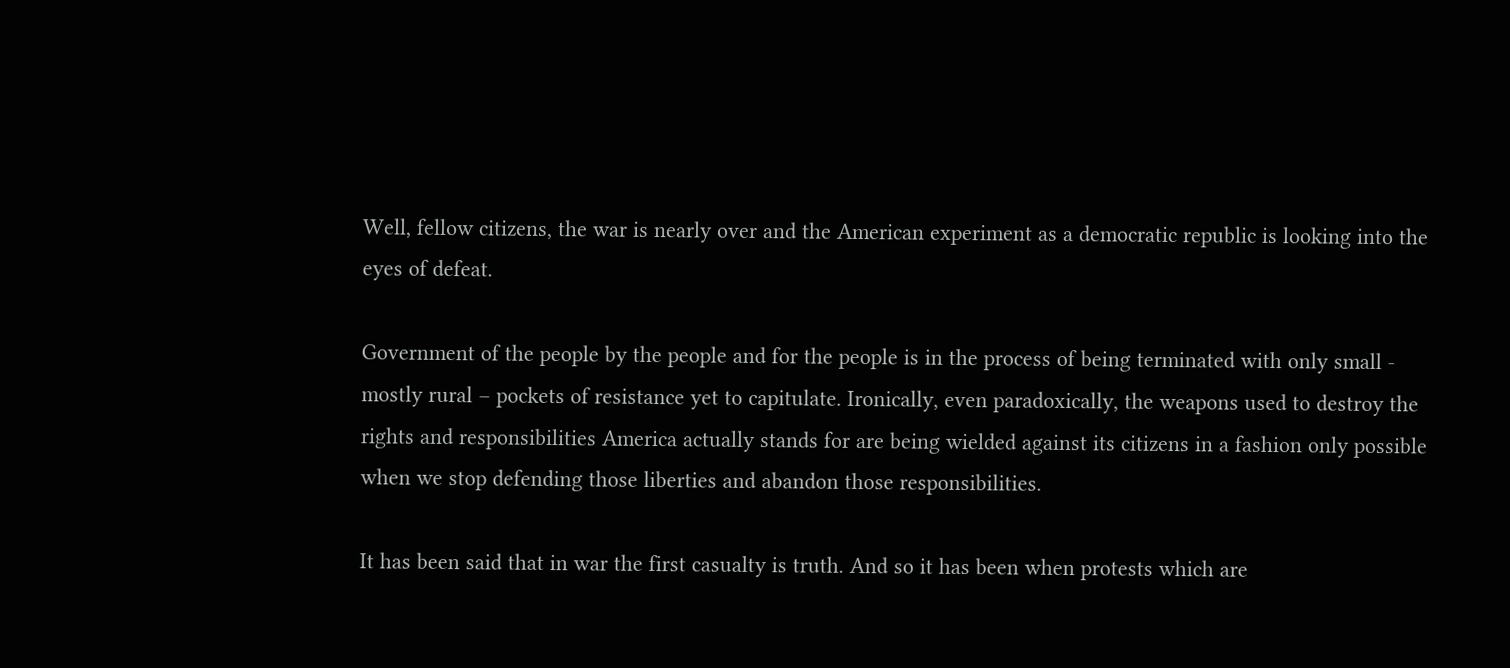Well, fellow citizens, the war is nearly over and the American experiment as a democratic republic is looking into the eyes of defeat.

Government of the people by the people and for the people is in the process of being terminated with only small - mostly rural – pockets of resistance yet to capitulate. Ironically, even paradoxically, the weapons used to destroy the rights and responsibilities America actually stands for are being wielded against its citizens in a fashion only possible when we stop defending those liberties and abandon those responsibilities.

It has been said that in war the first casualty is truth. And so it has been when protests which are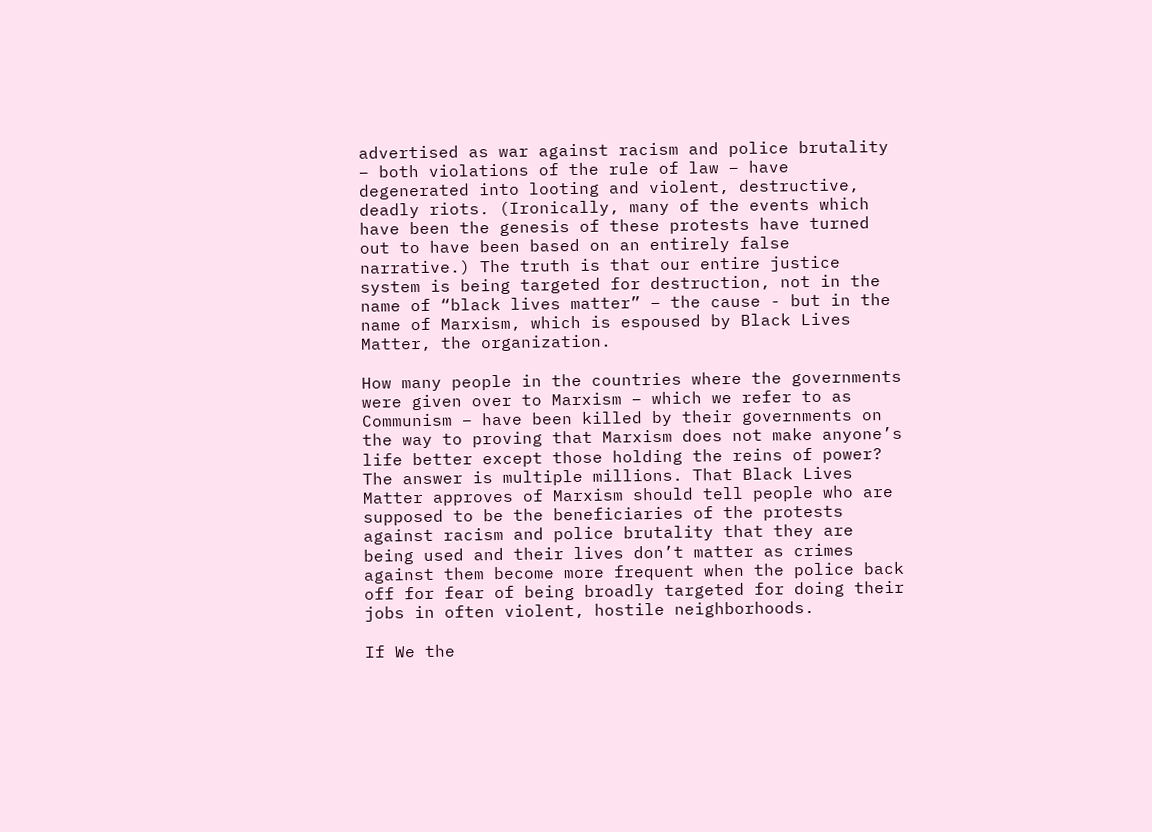advertised as war against racism and police brutality – both violations of the rule of law – have degenerated into looting and violent, destructive, deadly riots. (Ironically, many of the events which have been the genesis of these protests have turned out to have been based on an entirely false narrative.) The truth is that our entire justice system is being targeted for destruction, not in the name of “black lives matter” – the cause - but in the name of Marxism, which is espoused by Black Lives Matter, the organization.

How many people in the countries where the governments were given over to Marxism – which we refer to as Communism – have been killed by their governments on the way to proving that Marxism does not make anyone’s life better except those holding the reins of power? The answer is multiple millions. That Black Lives Matter approves of Marxism should tell people who are supposed to be the beneficiaries of the protests against racism and police brutality that they are being used and their lives don’t matter as crimes against them become more frequent when the police back off for fear of being broadly targeted for doing their jobs in often violent, hostile neighborhoods.

If We the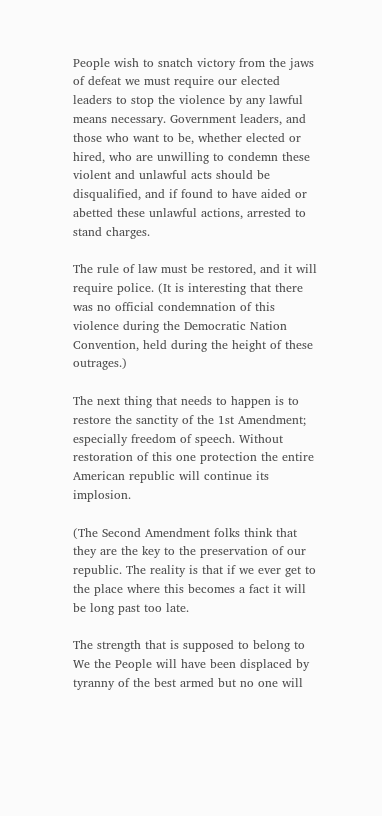People wish to snatch victory from the jaws of defeat we must require our elected leaders to stop the violence by any lawful means necessary. Government leaders, and those who want to be, whether elected or hired, who are unwilling to condemn these violent and unlawful acts should be disqualified, and if found to have aided or abetted these unlawful actions, arrested to stand charges.

The rule of law must be restored, and it will require police. (It is interesting that there was no official condemnation of this violence during the Democratic Nation Convention, held during the height of these outrages.)

The next thing that needs to happen is to restore the sanctity of the 1st Amendment; especially freedom of speech. Without restoration of this one protection the entire American republic will continue its implosion.

(The Second Amendment folks think that they are the key to the preservation of our republic. The reality is that if we ever get to the place where this becomes a fact it will be long past too late.

The strength that is supposed to belong to We the People will have been displaced by tyranny of the best armed but no one will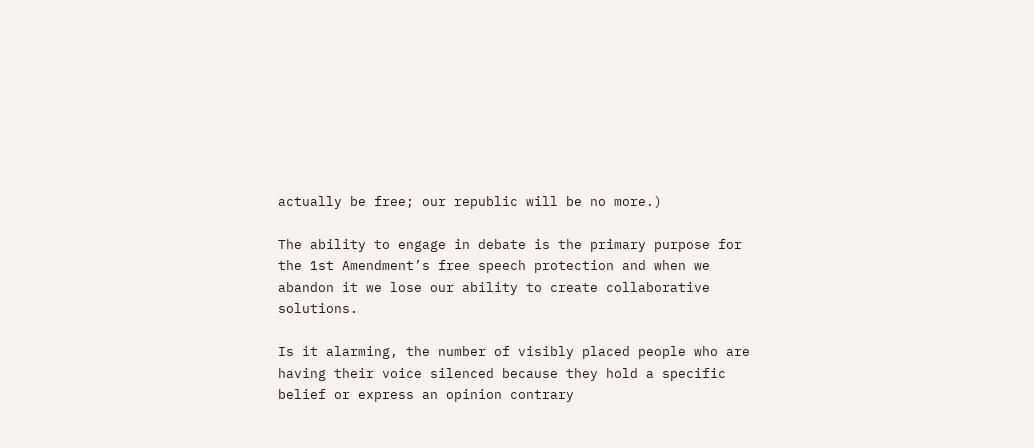actually be free; our republic will be no more.)

The ability to engage in debate is the primary purpose for the 1st Amendment’s free speech protection and when we abandon it we lose our ability to create collaborative solutions.

Is it alarming, the number of visibly placed people who are having their voice silenced because they hold a specific belief or express an opinion contrary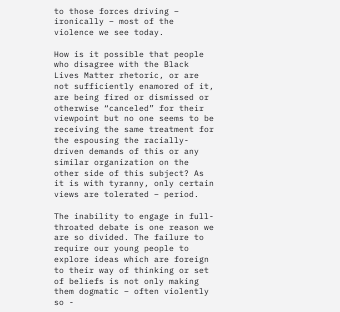to those forces driving – ironically – most of the violence we see today.

How is it possible that people who disagree with the Black Lives Matter rhetoric, or are not sufficiently enamored of it, are being fired or dismissed or otherwise “canceled” for their viewpoint but no one seems to be receiving the same treatment for the espousing the racially-driven demands of this or any similar organization on the other side of this subject? As it is with tyranny, only certain views are tolerated – period.

The inability to engage in full-throated debate is one reason we are so divided. The failure to require our young people to explore ideas which are foreign to their way of thinking or set of beliefs is not only making them dogmatic – often violently so -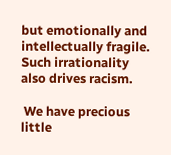but emotionally and intellectually fragile. Such irrationality also drives racism.

 We have precious little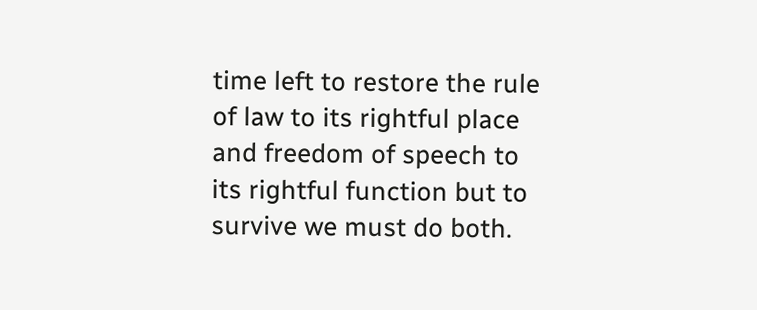time left to restore the rule of law to its rightful place and freedom of speech to its rightful function but to survive we must do both.